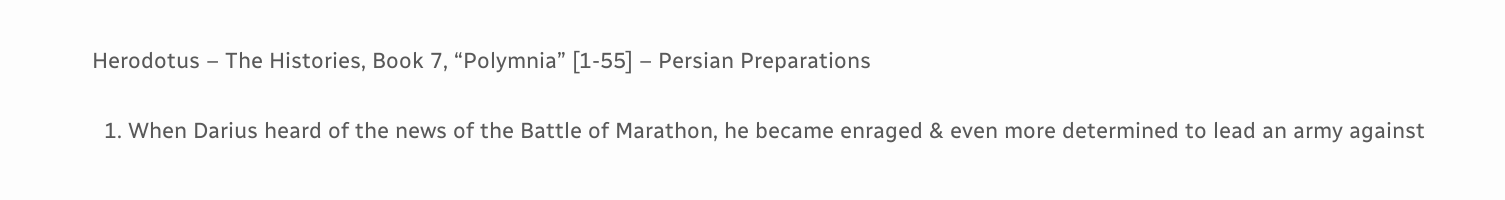Herodotus – The Histories, Book 7, “Polymnia” [1-55] – Persian Preparations

  1. When Darius heard of the news of the Battle of Marathon, he became enraged & even more determined to lead an army against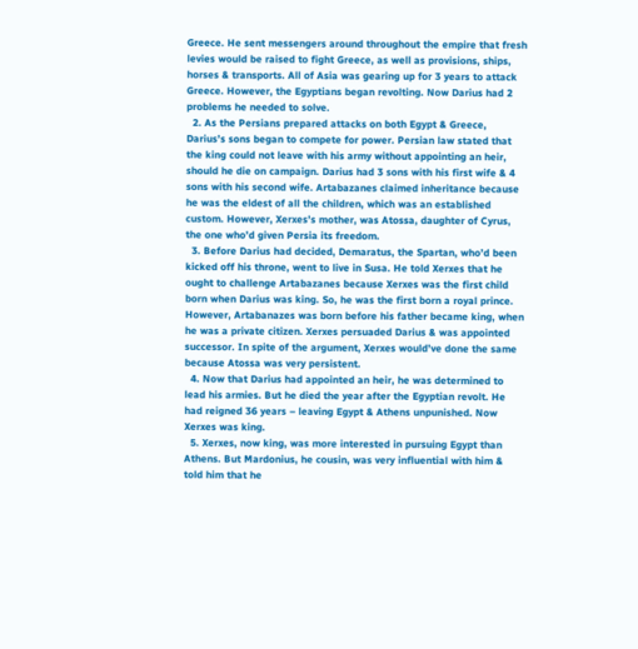Greece. He sent messengers around throughout the empire that fresh levies would be raised to fight Greece, as well as provisions, ships, horses & transports. All of Asia was gearing up for 3 years to attack Greece. However, the Egyptians began revolting. Now Darius had 2 problems he needed to solve.
  2. As the Persians prepared attacks on both Egypt & Greece, Darius’s sons began to compete for power. Persian law stated that the king could not leave with his army without appointing an heir, should he die on campaign. Darius had 3 sons with his first wife & 4 sons with his second wife. Artabazanes claimed inheritance because he was the eldest of all the children, which was an established custom. However, Xerxes’s mother, was Atossa, daughter of Cyrus, the one who’d given Persia its freedom.
  3. Before Darius had decided, Demaratus, the Spartan, who’d been kicked off his throne, went to live in Susa. He told Xerxes that he ought to challenge Artabazanes because Xerxes was the first child born when Darius was king. So, he was the first born a royal prince. However, Artabanazes was born before his father became king, when he was a private citizen. Xerxes persuaded Darius & was appointed successor. In spite of the argument, Xerxes would’ve done the same because Atossa was very persistent.
  4. Now that Darius had appointed an heir, he was determined to lead his armies. But he died the year after the Egyptian revolt. He had reigned 36 years – leaving Egypt & Athens unpunished. Now Xerxes was king.
  5. Xerxes, now king, was more interested in pursuing Egypt than Athens. But Mardonius, he cousin, was very influential with him & told him that he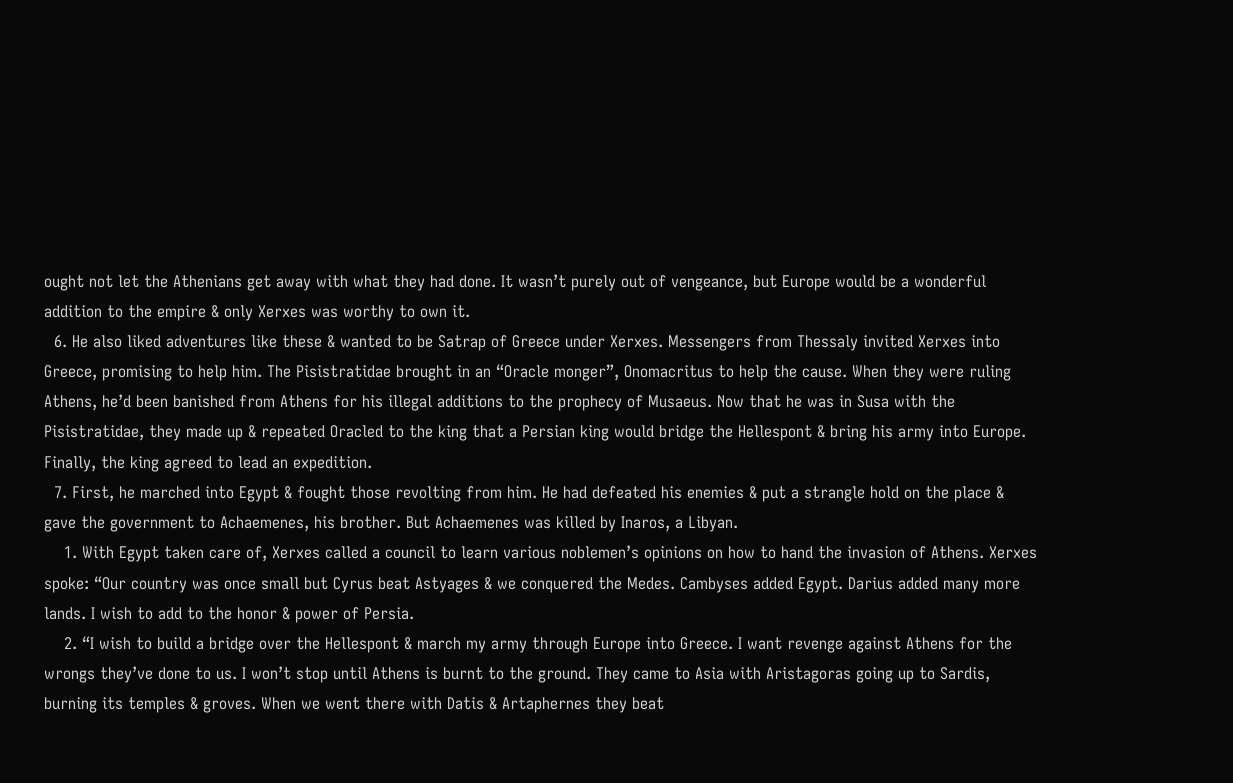ought not let the Athenians get away with what they had done. It wasn’t purely out of vengeance, but Europe would be a wonderful addition to the empire & only Xerxes was worthy to own it.
  6. He also liked adventures like these & wanted to be Satrap of Greece under Xerxes. Messengers from Thessaly invited Xerxes into Greece, promising to help him. The Pisistratidae brought in an “Oracle monger”, Onomacritus to help the cause. When they were ruling Athens, he’d been banished from Athens for his illegal additions to the prophecy of Musaeus. Now that he was in Susa with the Pisistratidae, they made up & repeated Oracled to the king that a Persian king would bridge the Hellespont & bring his army into Europe. Finally, the king agreed to lead an expedition.
  7. First, he marched into Egypt & fought those revolting from him. He had defeated his enemies & put a strangle hold on the place & gave the government to Achaemenes, his brother. But Achaemenes was killed by Inaros, a Libyan.
    1. With Egypt taken care of, Xerxes called a council to learn various noblemen’s opinions on how to hand the invasion of Athens. Xerxes spoke: “Our country was once small but Cyrus beat Astyages & we conquered the Medes. Cambyses added Egypt. Darius added many more lands. I wish to add to the honor & power of Persia.
    2. “I wish to build a bridge over the Hellespont & march my army through Europe into Greece. I want revenge against Athens for the wrongs they’ve done to us. I won’t stop until Athens is burnt to the ground. They came to Asia with Aristagoras going up to Sardis, burning its temples & groves. When we went there with Datis & Artaphernes they beat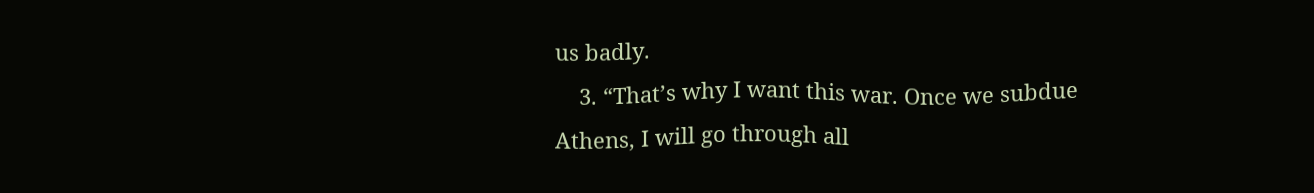us badly.
    3. “That’s why I want this war. Once we subdue Athens, I will go through all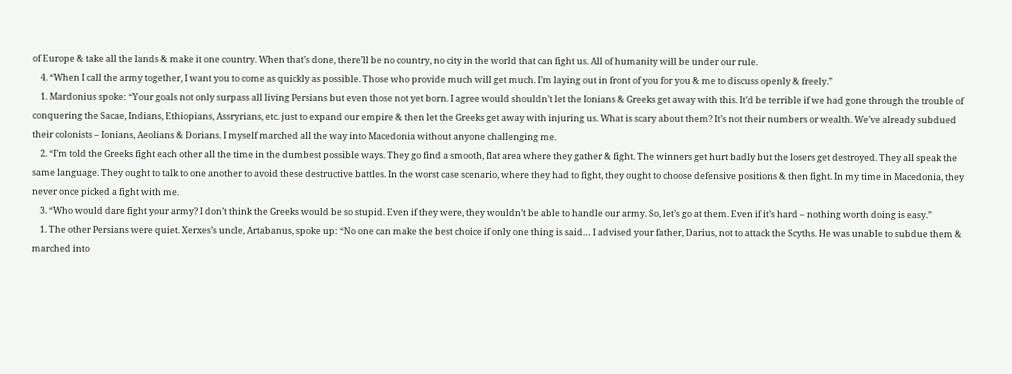of Europe & take all the lands & make it one country. When that’s done, there’ll be no country, no city in the world that can fight us. All of humanity will be under our rule.
    4. “When I call the army together, I want you to come as quickly as possible. Those who provide much will get much. I’m laying out in front of you for you & me to discuss openly & freely.”
    1. Mardonius spoke: “Your goals not only surpass all living Persians but even those not yet born. I agree would shouldn’t let the Ionians & Greeks get away with this. It’d be terrible if we had gone through the trouble of conquering the Sacae, Indians, Ethiopians, Assryrians, etc. just to expand our empire & then let the Greeks get away with injuring us. What is scary about them? It’s not their numbers or wealth. We’ve already subdued their colonists – Ionians, Aeolians & Dorians. I myself marched all the way into Macedonia without anyone challenging me.
    2. “I’m told the Greeks fight each other all the time in the dumbest possible ways. They go find a smooth, flat area where they gather & fight. The winners get hurt badly but the losers get destroyed. They all speak the same language. They ought to talk to one another to avoid these destructive battles. In the worst case scenario, where they had to fight, they ought to choose defensive positions & then fight. In my time in Macedonia, they never once picked a fight with me.
    3. “Who would dare fight your army? I don’t think the Greeks would be so stupid. Even if they were, they wouldn’t be able to handle our army. So, let’s go at them. Even if it’s hard – nothing worth doing is easy.”
    1. The other Persians were quiet. Xerxes’s uncle, Artabanus, spoke up: “No one can make the best choice if only one thing is said… I advised your father, Darius, not to attack the Scyths. He was unable to subdue them & marched into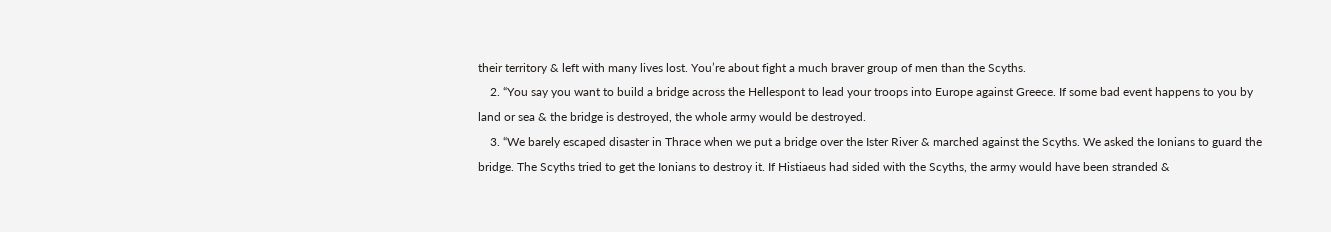their territory & left with many lives lost. You’re about fight a much braver group of men than the Scyths.
    2. “You say you want to build a bridge across the Hellespont to lead your troops into Europe against Greece. If some bad event happens to you by land or sea & the bridge is destroyed, the whole army would be destroyed.
    3. “We barely escaped disaster in Thrace when we put a bridge over the Ister River & marched against the Scyths. We asked the Ionians to guard the bridge. The Scyths tried to get the Ionians to destroy it. If Histiaeus had sided with the Scyths, the army would have been stranded &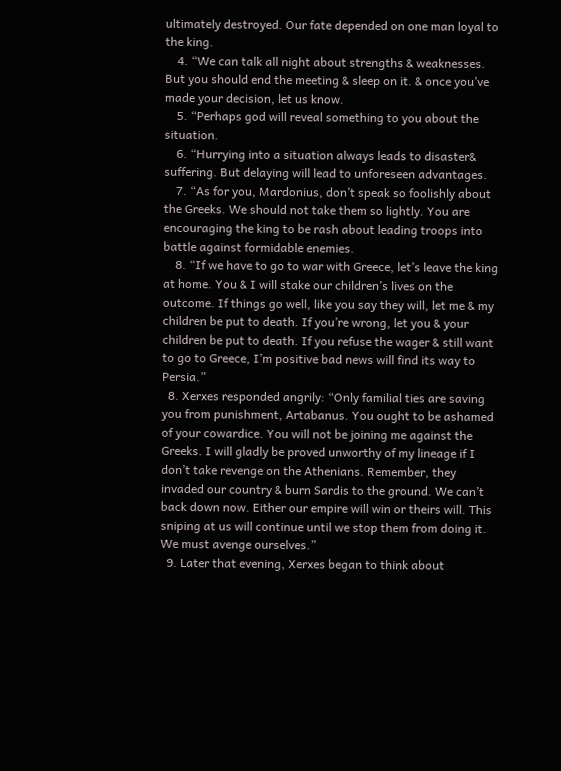ultimately destroyed. Our fate depended on one man loyal to the king.
    4. “We can talk all night about strengths & weaknesses. But you should end the meeting & sleep on it. & once you’ve made your decision, let us know.
    5. “Perhaps god will reveal something to you about the situation.
    6. “Hurrying into a situation always leads to disaster& suffering. But delaying will lead to unforeseen advantages.
    7. “As for you, Mardonius, don’t speak so foolishly about the Greeks. We should not take them so lightly. You are encouraging the king to be rash about leading troops into battle against formidable enemies.
    8. “If we have to go to war with Greece, let’s leave the king at home. You & I will stake our children’s lives on the outcome. If things go well, like you say they will, let me & my children be put to death. If you’re wrong, let you & your children be put to death. If you refuse the wager & still want to go to Greece, I’m positive bad news will find its way to Persia.”
  8. Xerxes responded angrily: “Only familial ties are saving you from punishment, Artabanus. You ought to be ashamed of your cowardice. You will not be joining me against the Greeks. I will gladly be proved unworthy of my lineage if I don’t take revenge on the Athenians. Remember, they invaded our country & burn Sardis to the ground. We can’t back down now. Either our empire will win or theirs will. This sniping at us will continue until we stop them from doing it. We must avenge ourselves.”
  9. Later that evening, Xerxes began to think about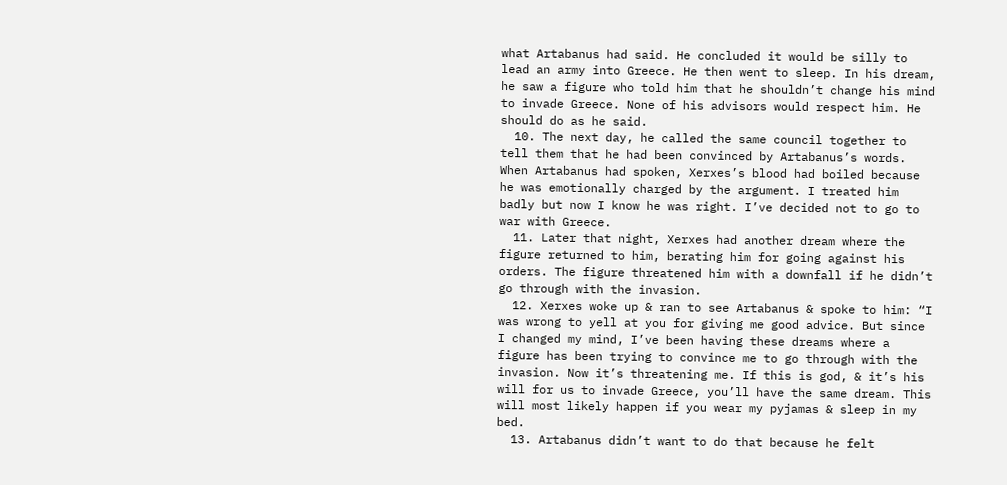what Artabanus had said. He concluded it would be silly to lead an army into Greece. He then went to sleep. In his dream, he saw a figure who told him that he shouldn’t change his mind to invade Greece. None of his advisors would respect him. He should do as he said.
  10. The next day, he called the same council together to tell them that he had been convinced by Artabanus’s words. When Artabanus had spoken, Xerxes’s blood had boiled because he was emotionally charged by the argument. I treated him badly but now I know he was right. I’ve decided not to go to war with Greece.
  11. Later that night, Xerxes had another dream where the figure returned to him, berating him for going against his orders. The figure threatened him with a downfall if he didn’t go through with the invasion.
  12. Xerxes woke up & ran to see Artabanus & spoke to him: “I was wrong to yell at you for giving me good advice. But since I changed my mind, I’ve been having these dreams where a figure has been trying to convince me to go through with the invasion. Now it’s threatening me. If this is god, & it’s his will for us to invade Greece, you’ll have the same dream. This will most likely happen if you wear my pyjamas & sleep in my bed.
  13. Artabanus didn’t want to do that because he felt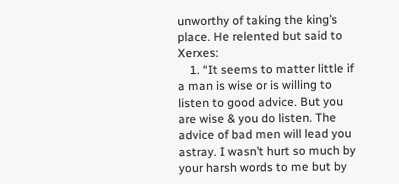unworthy of taking the king’s place. He relented but said to Xerxes:
    1. “It seems to matter little if a man is wise or is willing to listen to good advice. But you are wise & you do listen. The advice of bad men will lead you astray. I wasn’t hurt so much by your harsh words to me but by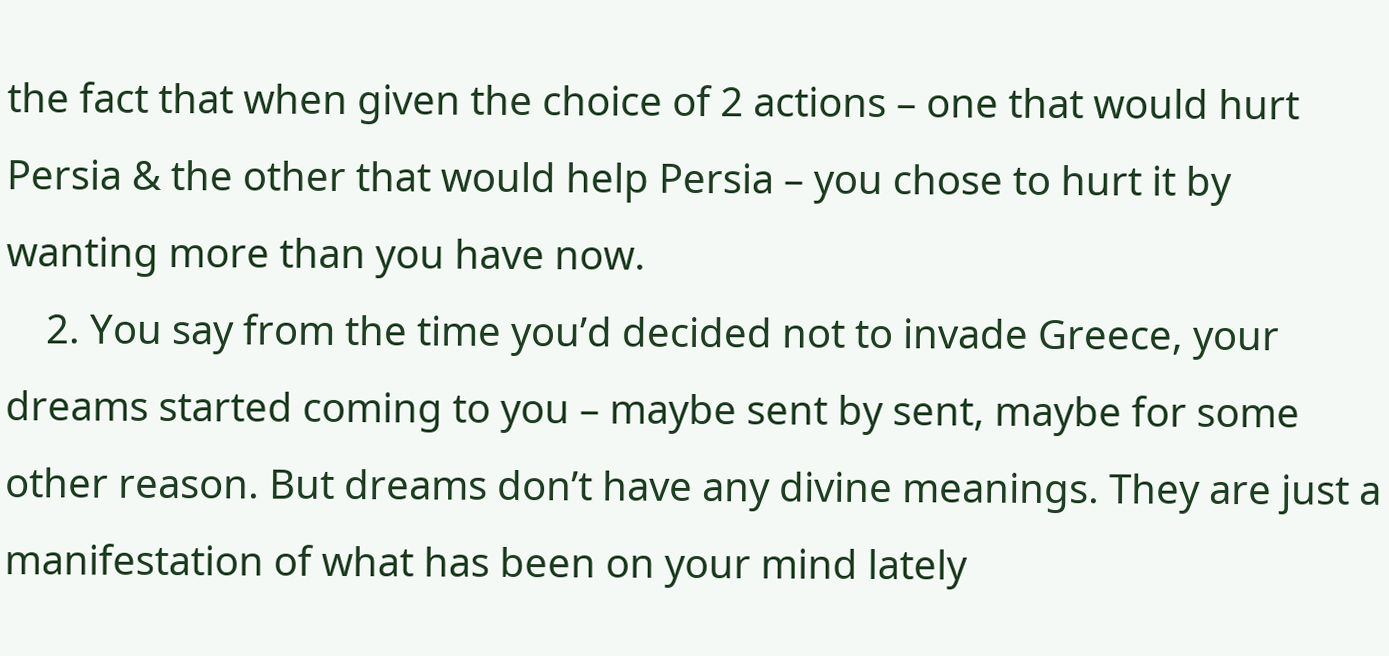the fact that when given the choice of 2 actions – one that would hurt Persia & the other that would help Persia – you chose to hurt it by wanting more than you have now.
    2. You say from the time you’d decided not to invade Greece, your dreams started coming to you – maybe sent by sent, maybe for some other reason. But dreams don’t have any divine meanings. They are just a manifestation of what has been on your mind lately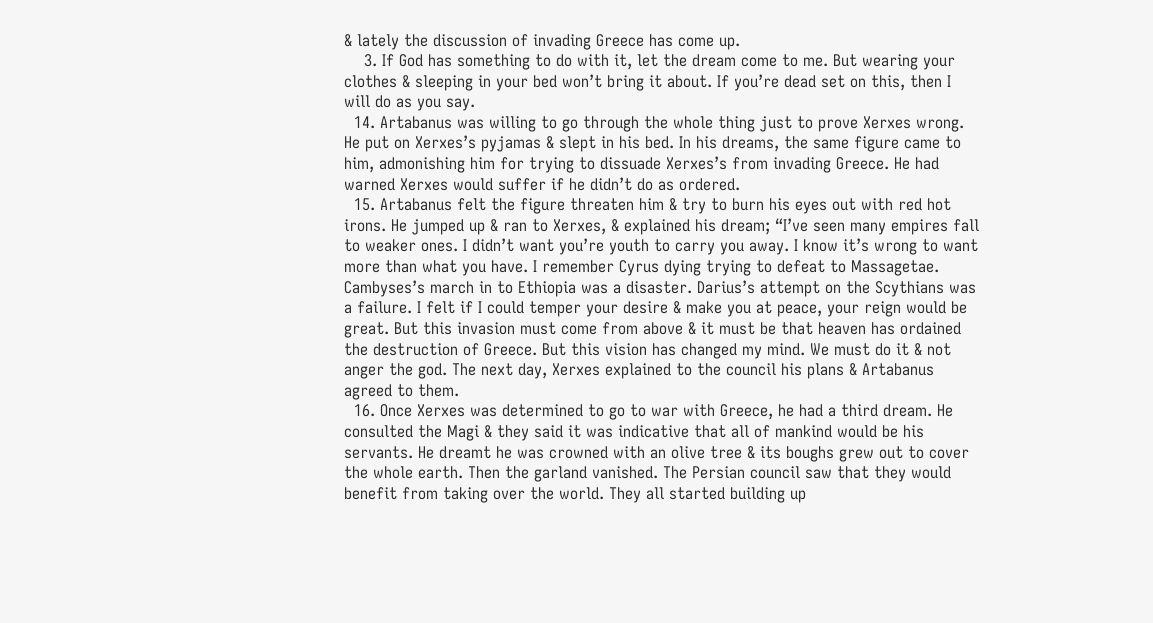& lately the discussion of invading Greece has come up.
    3. If God has something to do with it, let the dream come to me. But wearing your clothes & sleeping in your bed won’t bring it about. If you’re dead set on this, then I will do as you say.
  14. Artabanus was willing to go through the whole thing just to prove Xerxes wrong. He put on Xerxes’s pyjamas & slept in his bed. In his dreams, the same figure came to him, admonishing him for trying to dissuade Xerxes’s from invading Greece. He had warned Xerxes would suffer if he didn’t do as ordered.
  15. Artabanus felt the figure threaten him & try to burn his eyes out with red hot irons. He jumped up & ran to Xerxes, & explained his dream; “I’ve seen many empires fall to weaker ones. I didn’t want you’re youth to carry you away. I know it’s wrong to want more than what you have. I remember Cyrus dying trying to defeat to Massagetae. Cambyses’s march in to Ethiopia was a disaster. Darius’s attempt on the Scythians was a failure. I felt if I could temper your desire & make you at peace, your reign would be great. But this invasion must come from above & it must be that heaven has ordained the destruction of Greece. But this vision has changed my mind. We must do it & not anger the god. The next day, Xerxes explained to the council his plans & Artabanus agreed to them.
  16. Once Xerxes was determined to go to war with Greece, he had a third dream. He consulted the Magi & they said it was indicative that all of mankind would be his servants. He dreamt he was crowned with an olive tree & its boughs grew out to cover the whole earth. Then the garland vanished. The Persian council saw that they would benefit from taking over the world. They all started building up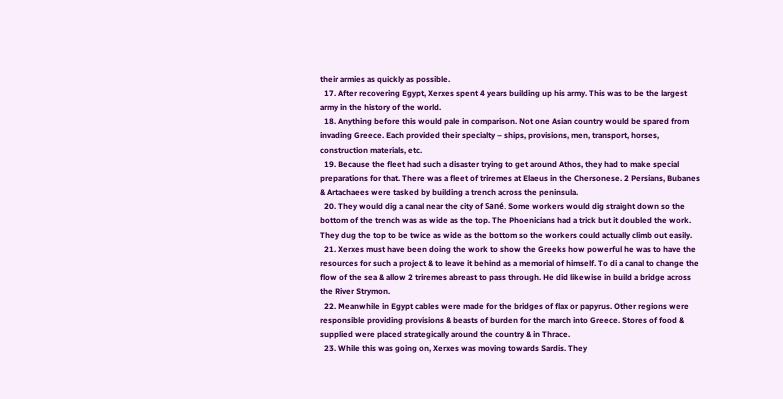their armies as quickly as possible.
  17. After recovering Egypt, Xerxes spent 4 years building up his army. This was to be the largest army in the history of the world.
  18. Anything before this would pale in comparison. Not one Asian country would be spared from invading Greece. Each provided their specialty – ships, provisions, men, transport, horses, construction materials, etc.
  19. Because the fleet had such a disaster trying to get around Athos, they had to make special preparations for that. There was a fleet of triremes at Elaeus in the Chersonese. 2 Persians, Bubanes & Artachaees were tasked by building a trench across the peninsula.
  20. They would dig a canal near the city of Sané. Some workers would dig straight down so the bottom of the trench was as wide as the top. The Phoenicians had a trick but it doubled the work. They dug the top to be twice as wide as the bottom so the workers could actually climb out easily.
  21. Xerxes must have been doing the work to show the Greeks how powerful he was to have the resources for such a project & to leave it behind as a memorial of himself. To di a canal to change the flow of the sea & allow 2 triremes abreast to pass through. He did likewise in build a bridge across the River Strymon.
  22. Meanwhile in Egypt cables were made for the bridges of flax or papyrus. Other regions were responsible providing provisions & beasts of burden for the march into Greece. Stores of food & supplied were placed strategically around the country & in Thrace.
  23. While this was going on, Xerxes was moving towards Sardis. They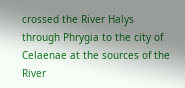crossed the River Halys through Phrygia to the city of Celaenae at the sources of the River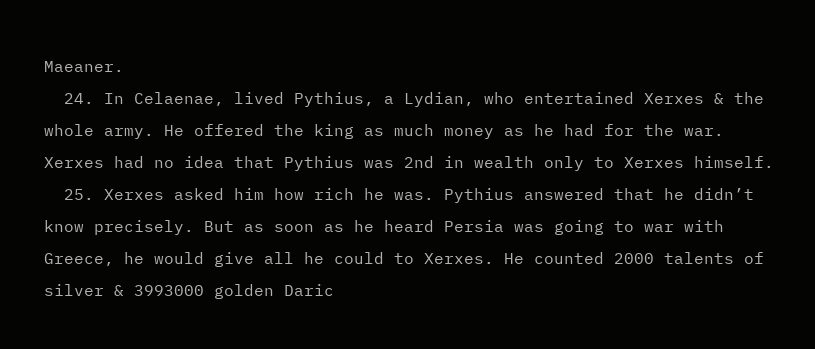Maeaner.
  24. In Celaenae, lived Pythius, a Lydian, who entertained Xerxes & the whole army. He offered the king as much money as he had for the war. Xerxes had no idea that Pythius was 2nd in wealth only to Xerxes himself.
  25. Xerxes asked him how rich he was. Pythius answered that he didn’t know precisely. But as soon as he heard Persia was going to war with Greece, he would give all he could to Xerxes. He counted 2000 talents of silver & 3993000 golden Daric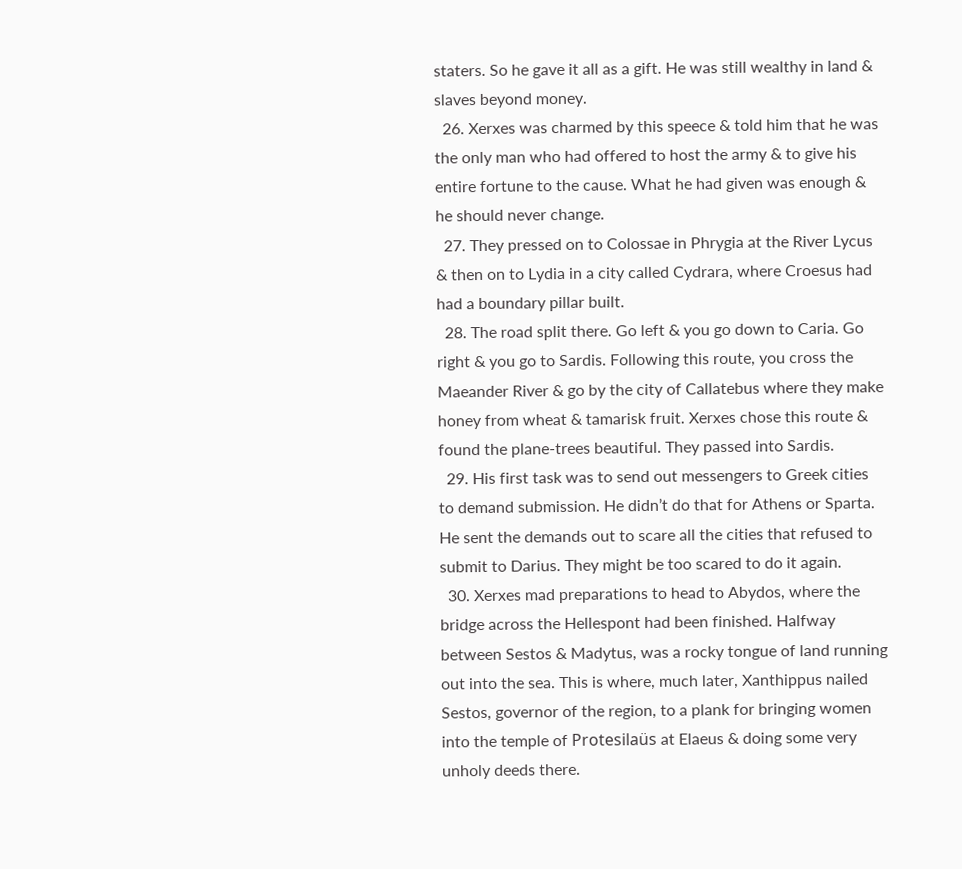staters. So he gave it all as a gift. He was still wealthy in land & slaves beyond money.
  26. Xerxes was charmed by this speece & told him that he was the only man who had offered to host the army & to give his entire fortune to the cause. What he had given was enough & he should never change.
  27. They pressed on to Colossae in Phrygia at the River Lycus & then on to Lydia in a city called Cydrara, where Croesus had had a boundary pillar built.
  28. The road split there. Go left & you go down to Caria. Go right & you go to Sardis. Following this route, you cross the Maeander River & go by the city of Callatebus where they make honey from wheat & tamarisk fruit. Xerxes chose this route & found the plane-trees beautiful. They passed into Sardis.
  29. His first task was to send out messengers to Greek cities to demand submission. He didn’t do that for Athens or Sparta. He sent the demands out to scare all the cities that refused to submit to Darius. They might be too scared to do it again.
  30. Xerxes mad preparations to head to Abydos, where the bridge across the Hellespont had been finished. Halfway between Sestos & Madytus, was a rocky tongue of land running out into the sea. This is where, much later, Xanthippus nailed Sestos, governor of the region, to a plank for bringing women into the temple of Protesilaüs at Elaeus & doing some very unholy deeds there.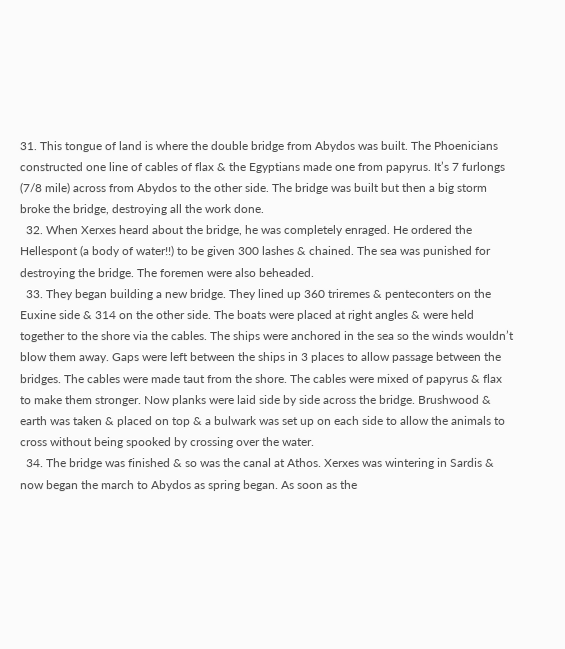31. This tongue of land is where the double bridge from Abydos was built. The Phoenicians constructed one line of cables of flax & the Egyptians made one from papyrus. It’s 7 furlongs (7/8 mile) across from Abydos to the other side. The bridge was built but then a big storm broke the bridge, destroying all the work done.
  32. When Xerxes heard about the bridge, he was completely enraged. He ordered the Hellespont (a body of water!!) to be given 300 lashes & chained. The sea was punished for destroying the bridge. The foremen were also beheaded.
  33. They began building a new bridge. They lined up 360 triremes & penteconters on the Euxine side & 314 on the other side. The boats were placed at right angles & were held together to the shore via the cables. The ships were anchored in the sea so the winds wouldn’t blow them away. Gaps were left between the ships in 3 places to allow passage between the bridges. The cables were made taut from the shore. The cables were mixed of papyrus & flax to make them stronger. Now planks were laid side by side across the bridge. Brushwood & earth was taken & placed on top & a bulwark was set up on each side to allow the animals to cross without being spooked by crossing over the water.
  34. The bridge was finished & so was the canal at Athos. Xerxes was wintering in Sardis & now began the march to Abydos as spring began. As soon as the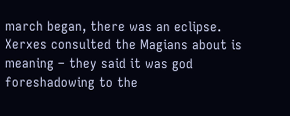march began, there was an eclipse. Xerxes consulted the Magians about is meaning – they said it was god foreshadowing to the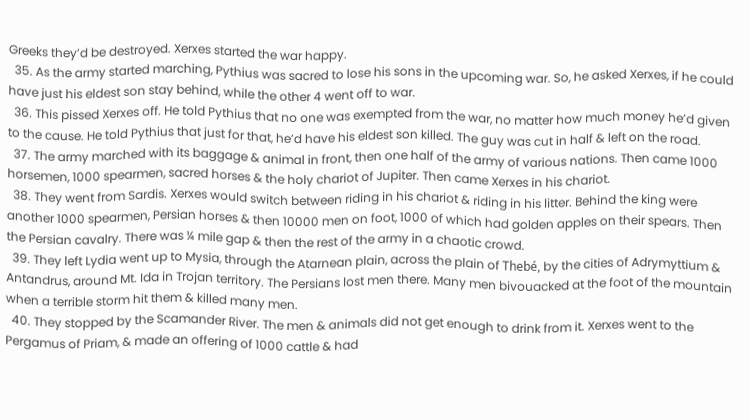Greeks they’d be destroyed. Xerxes started the war happy.
  35. As the army started marching, Pythius was sacred to lose his sons in the upcoming war. So, he asked Xerxes, if he could have just his eldest son stay behind, while the other 4 went off to war.
  36. This pissed Xerxes off. He told Pythius that no one was exempted from the war, no matter how much money he’d given to the cause. He told Pythius that just for that, he’d have his eldest son killed. The guy was cut in half & left on the road.
  37. The army marched with its baggage & animal in front, then one half of the army of various nations. Then came 1000 horsemen, 1000 spearmen, sacred horses & the holy chariot of Jupiter. Then came Xerxes in his chariot.
  38. They went from Sardis. Xerxes would switch between riding in his chariot & riding in his litter. Behind the king were another 1000 spearmen, Persian horses & then 10000 men on foot, 1000 of which had golden apples on their spears. Then the Persian cavalry. There was ¼ mile gap & then the rest of the army in a chaotic crowd.
  39. They left Lydia went up to Mysia, through the Atarnean plain, across the plain of Thebé, by the cities of Adrymyttium & Antandrus, around Mt. Ida in Trojan territory. The Persians lost men there. Many men bivouacked at the foot of the mountain when a terrible storm hit them & killed many men.
  40. They stopped by the Scamander River. The men & animals did not get enough to drink from it. Xerxes went to the Pergamus of Priam, & made an offering of 1000 cattle & had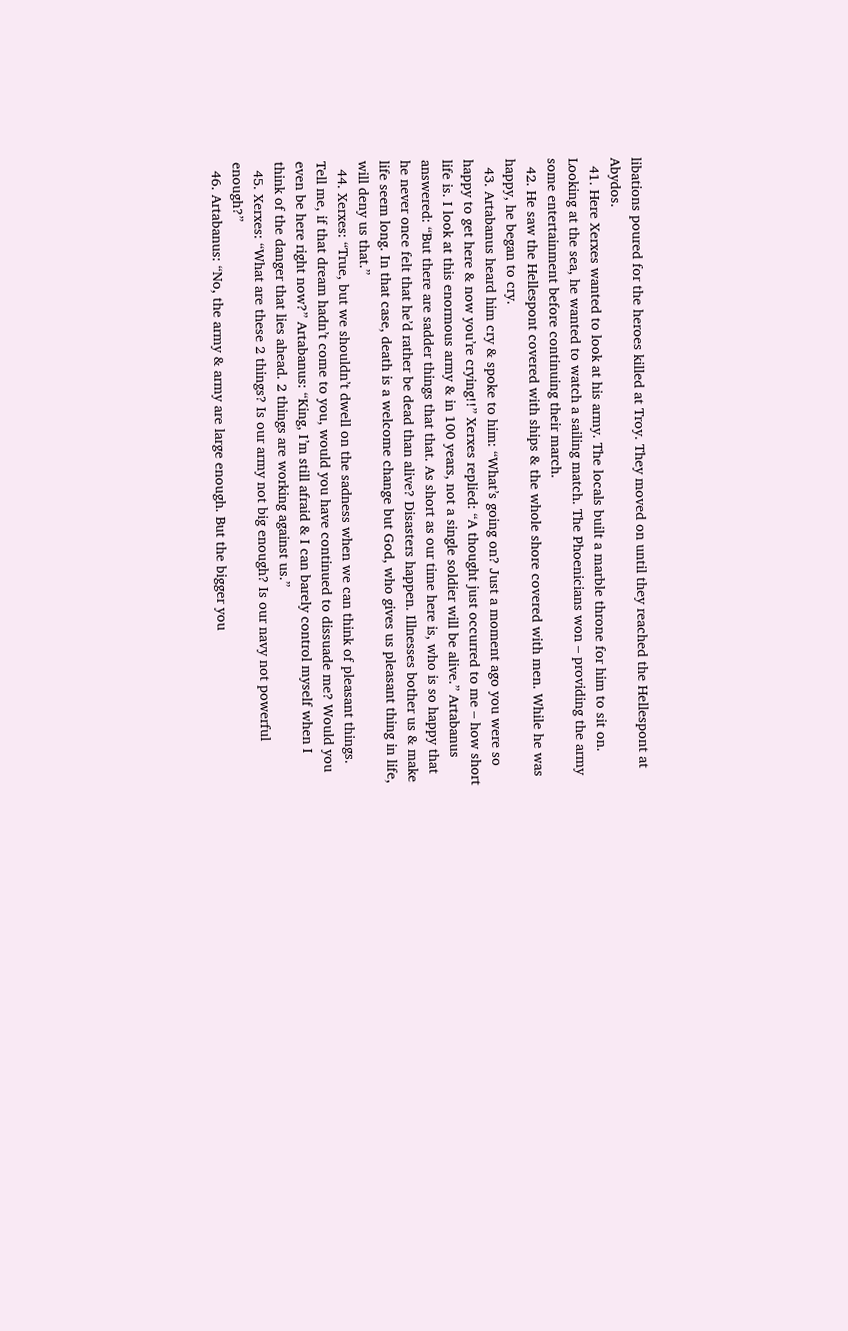libations poured for the heroes killed at Troy. They moved on until they reached the Hellespont at Abydos.
  41. Here Xerxes wanted to look at his army. The locals built a marble throne for him to sit on. Looking at the sea, he wanted to watch a sailing match. The Phoenicians won – providing the army some entertainment before continuing their march.
  42. He saw the Hellespont covered with ships & the whole shore covered with men. While he was happy, he began to cry.
  43. Artabanus heard him cry & spoke to him: “What’s going on? Just a moment ago you were so happy to get here & now you’re crying!!” Xerxes replied: “A thought just occurred to me – how short life is. I look at this enormous army & in 100 years, not a single soldier will be alive.” Artabanus answered: “But there are sadder things that that. As short as our time here is, who is so happy that he never once felt that he’d rather be dead than alive? Disasters happen. Illnesses bother us & make life seem long. In that case, death is a welcome change but God, who gives us pleasant thing in life, will deny us that.”
  44. Xerxes: “True, but we shouldn’t dwell on the sadness when we can think of pleasant things. Tell me, if that dream hadn’t come to you, would you have continued to dissuade me? Would you even be here right now?” Artabanus: “King, I’m still afraid & I can barely control myself when I think of the danger that lies ahead. 2 things are working against us.”
  45. Xerxes: “What are these 2 things? Is our army not big enough? Is our navy not powerful enough?”
  46. Artabanus: “No, the army & army are large enough. But the bigger you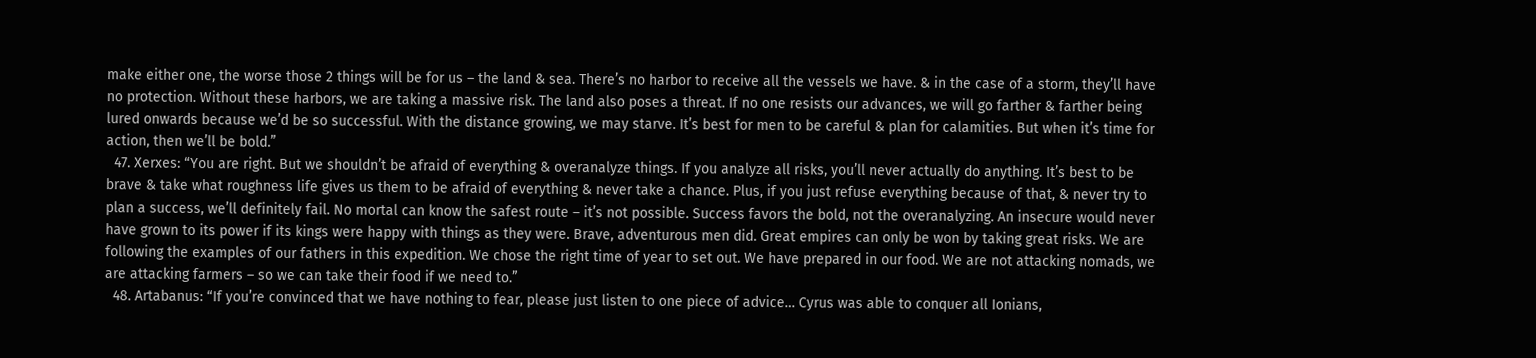make either one, the worse those 2 things will be for us – the land & sea. There’s no harbor to receive all the vessels we have. & in the case of a storm, they’ll have no protection. Without these harbors, we are taking a massive risk. The land also poses a threat. If no one resists our advances, we will go farther & farther being lured onwards because we’d be so successful. With the distance growing, we may starve. It’s best for men to be careful & plan for calamities. But when it’s time for action, then we’ll be bold.”
  47. Xerxes: “You are right. But we shouldn’t be afraid of everything & overanalyze things. If you analyze all risks, you’ll never actually do anything. It’s best to be brave & take what roughness life gives us them to be afraid of everything & never take a chance. Plus, if you just refuse everything because of that, & never try to plan a success, we’ll definitely fail. No mortal can know the safest route – it’s not possible. Success favors the bold, not the overanalyzing. An insecure would never have grown to its power if its kings were happy with things as they were. Brave, adventurous men did. Great empires can only be won by taking great risks. We are following the examples of our fathers in this expedition. We chose the right time of year to set out. We have prepared in our food. We are not attacking nomads, we are attacking farmers – so we can take their food if we need to.”
  48. Artabanus: “If you’re convinced that we have nothing to fear, please just listen to one piece of advice… Cyrus was able to conquer all Ionians,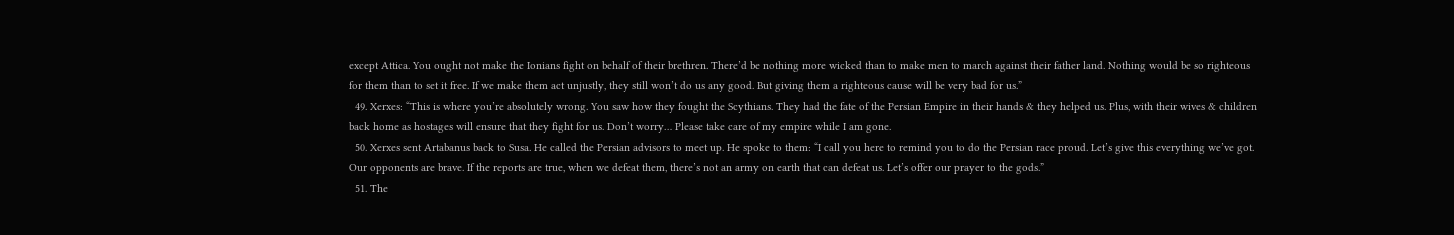except Attica. You ought not make the Ionians fight on behalf of their brethren. There’d be nothing more wicked than to make men to march against their father land. Nothing would be so righteous for them than to set it free. If we make them act unjustly, they still won’t do us any good. But giving them a righteous cause will be very bad for us.”
  49. Xerxes: “This is where you’re absolutely wrong. You saw how they fought the Scythians. They had the fate of the Persian Empire in their hands & they helped us. Plus, with their wives & children back home as hostages will ensure that they fight for us. Don’t worry… Please take care of my empire while I am gone.
  50. Xerxes sent Artabanus back to Susa. He called the Persian advisors to meet up. He spoke to them: “I call you here to remind you to do the Persian race proud. Let’s give this everything we’ve got. Our opponents are brave. If the reports are true, when we defeat them, there’s not an army on earth that can defeat us. Let’s offer our prayer to the gods.”
  51. The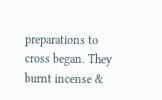preparations to cross began. They burnt incense &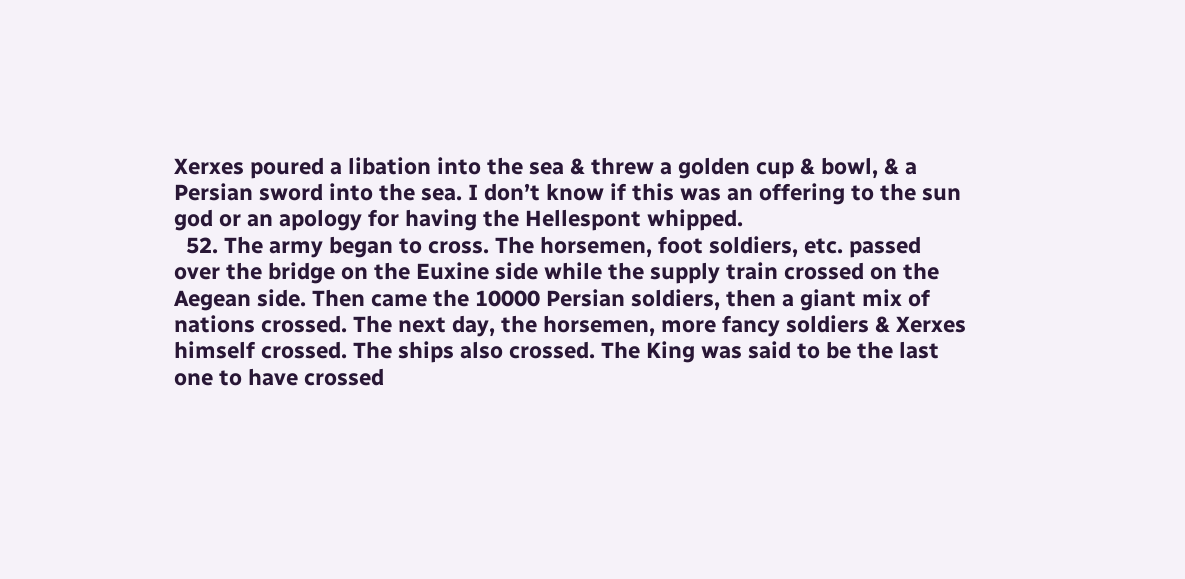Xerxes poured a libation into the sea & threw a golden cup & bowl, & a Persian sword into the sea. I don’t know if this was an offering to the sun god or an apology for having the Hellespont whipped.
  52. The army began to cross. The horsemen, foot soldiers, etc. passed over the bridge on the Euxine side while the supply train crossed on the Aegean side. Then came the 10000 Persian soldiers, then a giant mix of nations crossed. The next day, the horsemen, more fancy soldiers & Xerxes himself crossed. The ships also crossed. The King was said to be the last one to have crossed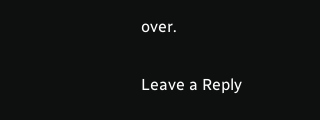over.

Leave a Reply